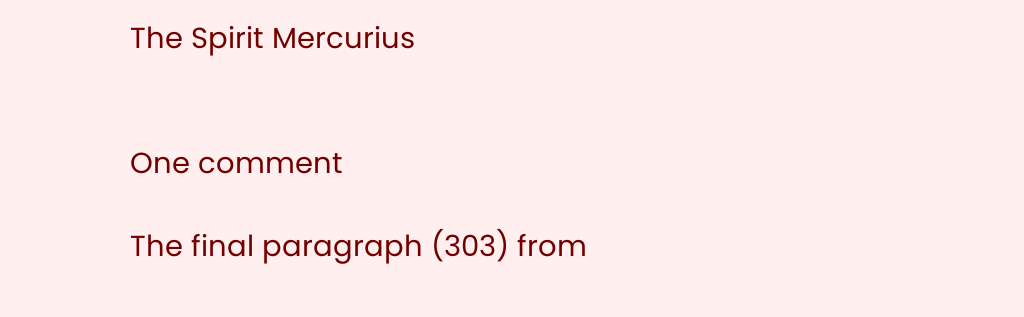The Spirit Mercurius


One comment

The final paragraph (303) from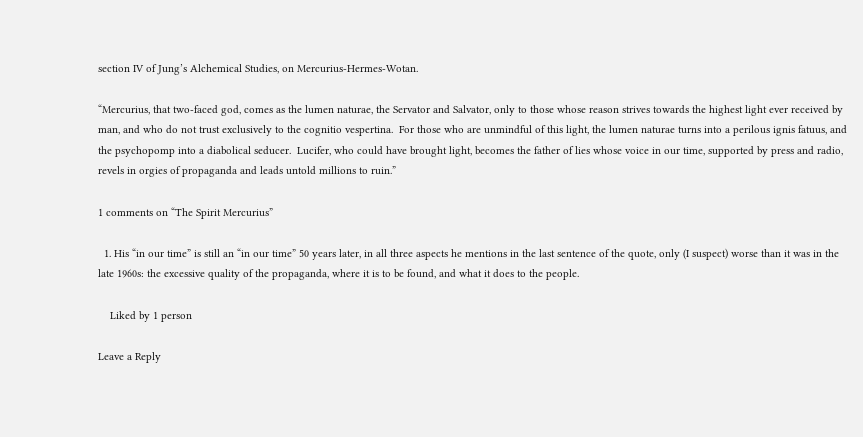section IV of Jung’s Alchemical Studies, on Mercurius-Hermes-Wotan.

“Mercurius, that two-faced god, comes as the lumen naturae, the Servator and Salvator, only to those whose reason strives towards the highest light ever received by man, and who do not trust exclusively to the cognitio vespertina.  For those who are unmindful of this light, the lumen naturae turns into a perilous ignis fatuus, and the psychopomp into a diabolical seducer.  Lucifer, who could have brought light, becomes the father of lies whose voice in our time, supported by press and radio, revels in orgies of propaganda and leads untold millions to ruin.”

1 comments on “The Spirit Mercurius”

  1. His “in our time” is still an “in our time” 50 years later, in all three aspects he mentions in the last sentence of the quote, only (I suspect) worse than it was in the late 1960s: the excessive quality of the propaganda, where it is to be found, and what it does to the people.

    Liked by 1 person

Leave a Reply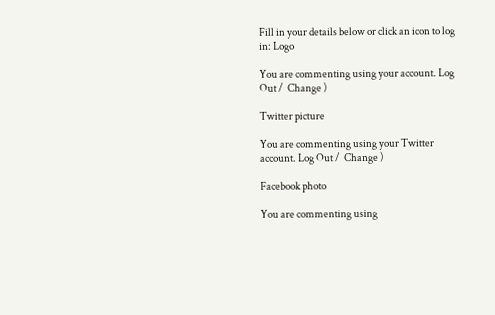Fill in your details below or click an icon to log in: Logo

You are commenting using your account. Log Out /  Change )

Twitter picture

You are commenting using your Twitter account. Log Out /  Change )

Facebook photo

You are commenting using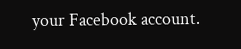your Facebook account.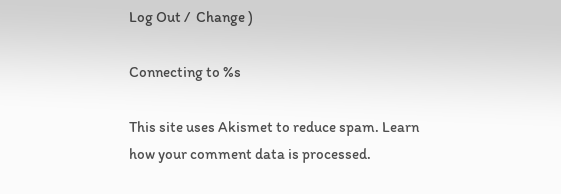Log Out /  Change )

Connecting to %s

This site uses Akismet to reduce spam. Learn how your comment data is processed.